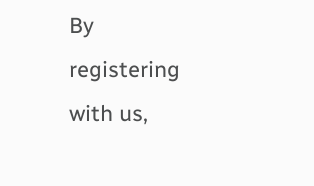By registering with us,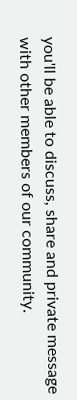you'll be able to discuss, share and private message with other members of our community.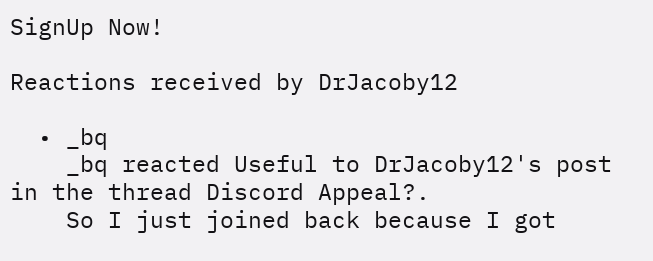SignUp Now!

Reactions received by DrJacoby12

  • _bq
    _bq reacted Useful to DrJacoby12's post in the thread Discord Appeal?.
    So I just joined back because I got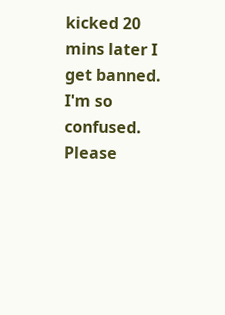kicked 20 mins later I get banned. I'm so confused. Please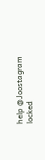help @Joostagram locked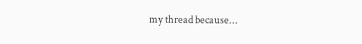my thread because...